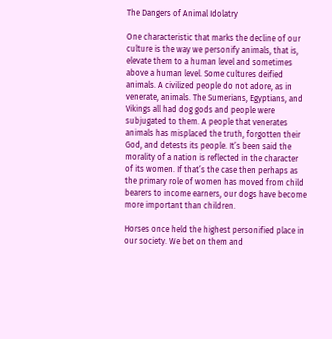The Dangers of Animal Idolatry

One characteristic that marks the decline of our culture is the way we personify animals, that is, elevate them to a human level and sometimes above a human level. Some cultures deified animals. A civilized people do not adore, as in venerate, animals. The Sumerians, Egyptians, and Vikings all had dog gods and people were subjugated to them. A people that venerates animals has misplaced the truth, forgotten their God, and detests its people. It’s been said the morality of a nation is reflected in the character of its women. If that’s the case then perhaps as the primary role of women has moved from child bearers to income earners, our dogs have become more important than children.

Horses once held the highest personified place in our society. We bet on them and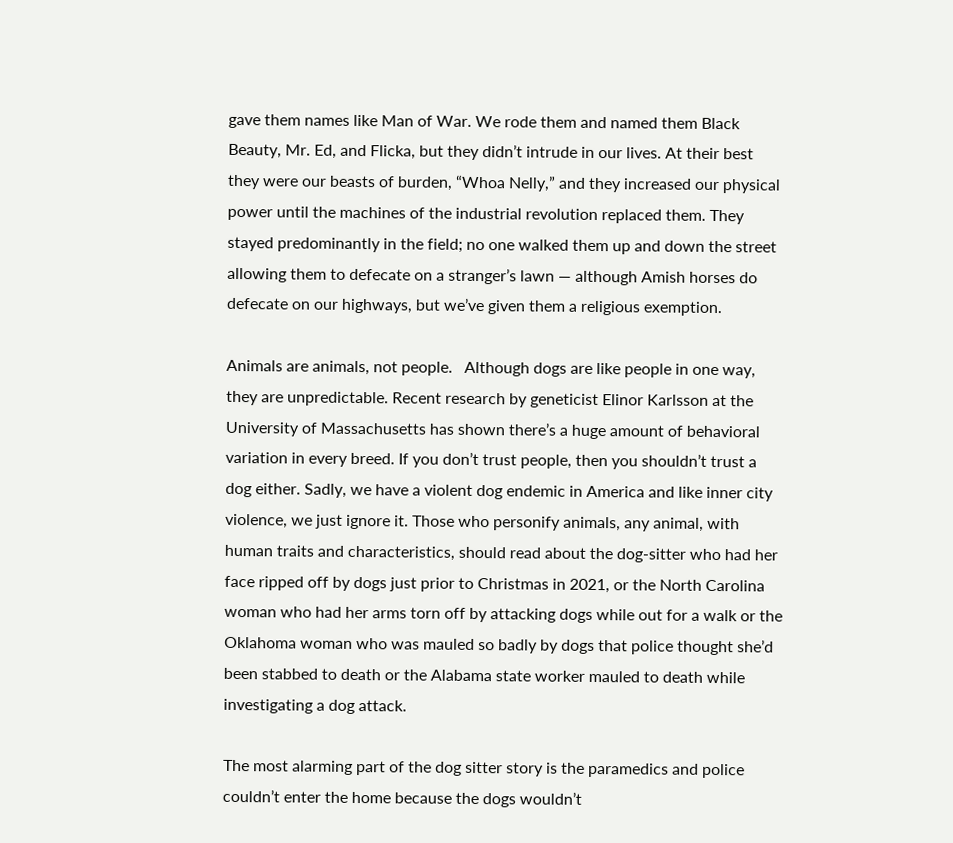gave them names like Man of War. We rode them and named them Black Beauty, Mr. Ed, and Flicka, but they didn’t intrude in our lives. At their best they were our beasts of burden, “Whoa Nelly,” and they increased our physical power until the machines of the industrial revolution replaced them. They stayed predominantly in the field; no one walked them up and down the street allowing them to defecate on a stranger’s lawn — although Amish horses do defecate on our highways, but we’ve given them a religious exemption.

Animals are animals, not people.   Although dogs are like people in one way, they are unpredictable. Recent research by geneticist Elinor Karlsson at the University of Massachusetts has shown there’s a huge amount of behavioral variation in every breed. If you don’t trust people, then you shouldn’t trust a dog either. Sadly, we have a violent dog endemic in America and like inner city violence, we just ignore it. Those who personify animals, any animal, with human traits and characteristics, should read about the dog-sitter who had her face ripped off by dogs just prior to Christmas in 2021, or the North Carolina woman who had her arms torn off by attacking dogs while out for a walk or the Oklahoma woman who was mauled so badly by dogs that police thought she’d been stabbed to death or the Alabama state worker mauled to death while investigating a dog attack.

The most alarming part of the dog sitter story is the paramedics and police couldn’t enter the home because the dogs wouldn’t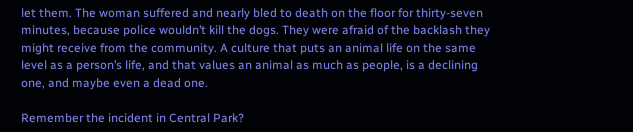let them. The woman suffered and nearly bled to death on the floor for thirty-seven minutes, because police wouldn’t kill the dogs. They were afraid of the backlash they might receive from the community. A culture that puts an animal life on the same level as a person’s life, and that values an animal as much as people, is a declining one, and maybe even a dead one.

Remember the incident in Central Park?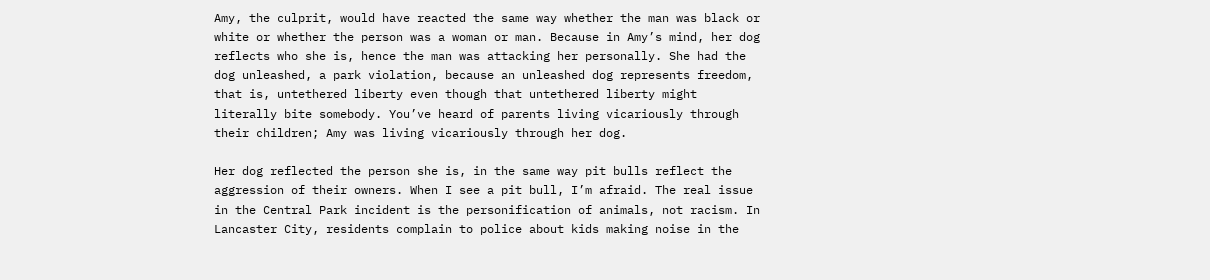Amy, the culprit, would have reacted the same way whether the man was black or white or whether the person was a woman or man. Because in Amy’s mind, her dog reflects who she is, hence the man was attacking her personally. She had the dog unleashed, a park violation, because an unleashed dog represents freedom, that is, untethered liberty even though that untethered liberty might literally bite somebody. You’ve heard of parents living vicariously through their children; Amy was living vicariously through her dog.

Her dog reflected the person she is, in the same way pit bulls reflect the aggression of their owners. When I see a pit bull, I’m afraid. The real issue in the Central Park incident is the personification of animals, not racism. In Lancaster City, residents complain to police about kids making noise in the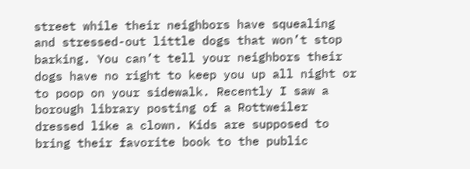street while their neighbors have squealing and stressed-out little dogs that won’t stop barking. You can’t tell your neighbors their dogs have no right to keep you up all night or to poop on your sidewalk. Recently I saw a borough library posting of a Rottweiler dressed like a clown. Kids are supposed to bring their favorite book to the public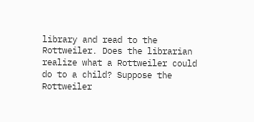library and read to the Rottweiler. Does the librarian realize what a Rottweiler could do to a child? Suppose the Rottweiler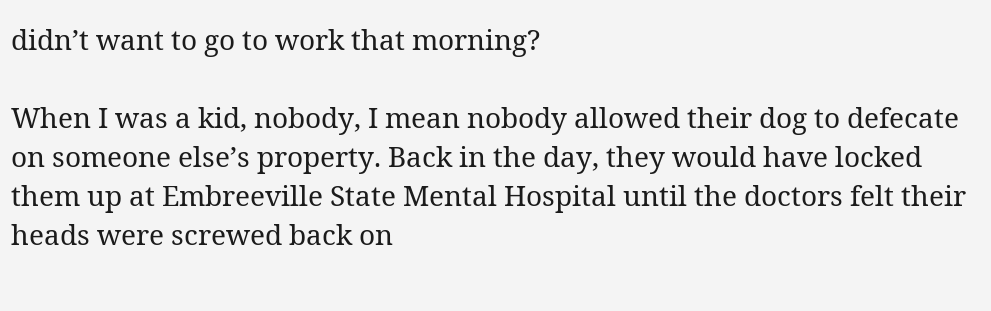didn’t want to go to work that morning?

When I was a kid, nobody, I mean nobody allowed their dog to defecate on someone else’s property. Back in the day, they would have locked them up at Embreeville State Mental Hospital until the doctors felt their heads were screwed back on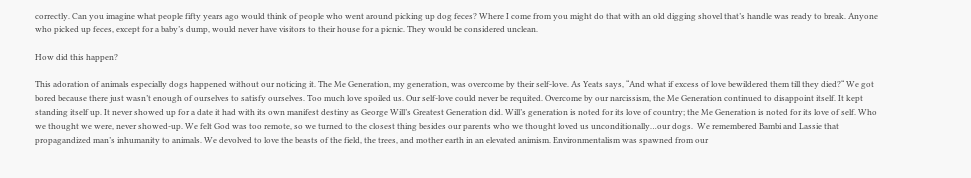correctly. Can you imagine what people fifty years ago would think of people who went around picking up dog feces? Where I come from you might do that with an old digging shovel that’s handle was ready to break. Anyone who picked up feces, except for a baby’s dump, would never have visitors to their house for a picnic. They would be considered unclean.

How did this happen?

This adoration of animals especially dogs happened without our noticing it. The Me Generation, my generation, was overcome by their self-love. As Yeats says, “And what if excess of love bewildered them till they died?“ We got bored because there just wasn’t enough of ourselves to satisfy ourselves. Too much love spoiled us. Our self-love could never be requited. Overcome by our narcissism, the Me Generation continued to disappoint itself. It kept standing itself up. It never showed up for a date it had with its own manifest destiny as George Will’s Greatest Generation did. Will’s generation is noted for its love of country; the Me Generation is noted for its love of self. Who we thought we were, never showed-up. We felt God was too remote, so we turned to the closest thing besides our parents who we thought loved us unconditionally…our dogs.  We remembered Bambi and Lassie that propagandized man’s inhumanity to animals. We devolved to love the beasts of the field, the trees, and mother earth in an elevated animism. Environmentalism was spawned from our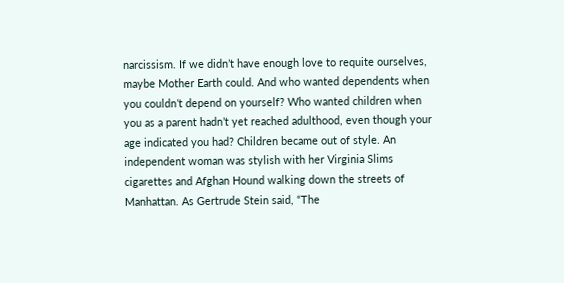narcissism. If we didn’t have enough love to requite ourselves, maybe Mother Earth could. And who wanted dependents when you couldn’t depend on yourself? Who wanted children when you as a parent hadn’t yet reached adulthood, even though your age indicated you had? Children became out of style. An independent woman was stylish with her Virginia Slims cigarettes and Afghan Hound walking down the streets of Manhattan. As Gertrude Stein said, “The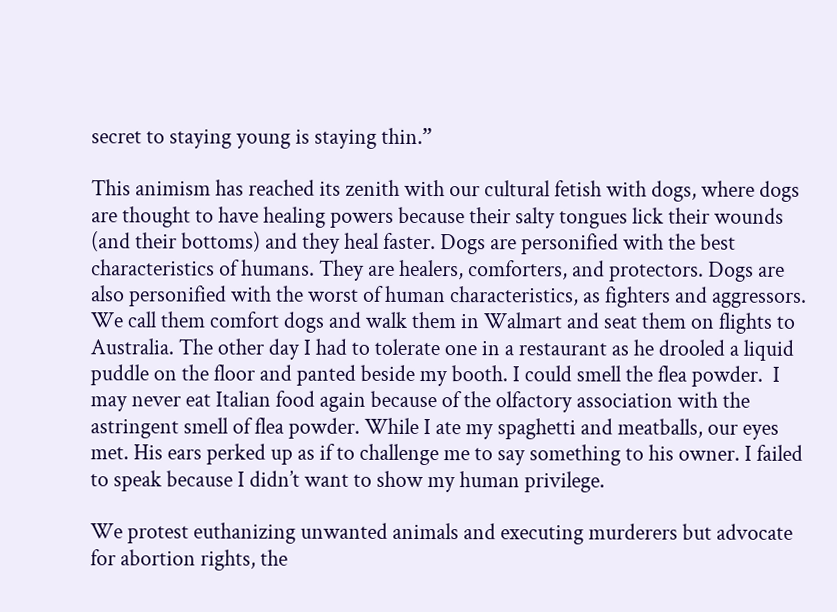secret to staying young is staying thin.”

This animism has reached its zenith with our cultural fetish with dogs, where dogs are thought to have healing powers because their salty tongues lick their wounds (and their bottoms) and they heal faster. Dogs are personified with the best characteristics of humans. They are healers, comforters, and protectors. Dogs are also personified with the worst of human characteristics, as fighters and aggressors. We call them comfort dogs and walk them in Walmart and seat them on flights to Australia. The other day I had to tolerate one in a restaurant as he drooled a liquid puddle on the floor and panted beside my booth. I could smell the flea powder.  I may never eat Italian food again because of the olfactory association with the astringent smell of flea powder. While I ate my spaghetti and meatballs, our eyes met. His ears perked up as if to challenge me to say something to his owner. I failed to speak because I didn’t want to show my human privilege.

We protest euthanizing unwanted animals and executing murderers but advocate for abortion rights, the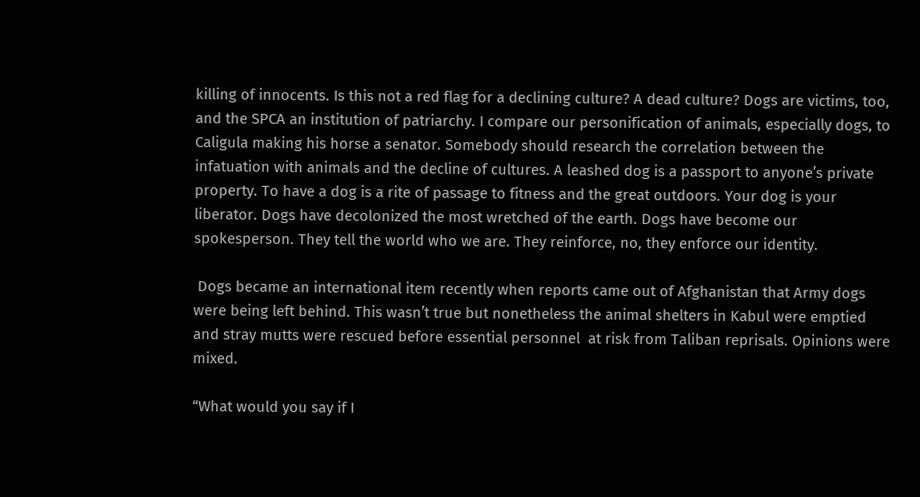killing of innocents. Is this not a red flag for a declining culture? A dead culture? Dogs are victims, too, and the SPCA an institution of patriarchy. I compare our personification of animals, especially dogs, to Caligula making his horse a senator. Somebody should research the correlation between the infatuation with animals and the decline of cultures. A leashed dog is a passport to anyone’s private property. To have a dog is a rite of passage to fitness and the great outdoors. Your dog is your liberator. Dogs have decolonized the most wretched of the earth. Dogs have become our spokesperson. They tell the world who we are. They reinforce, no, they enforce our identity.

 Dogs became an international item recently when reports came out of Afghanistan that Army dogs were being left behind. This wasn’t true but nonetheless the animal shelters in Kabul were emptied and stray mutts were rescued before essential personnel  at risk from Taliban reprisals. Opinions were mixed.

“What would you say if I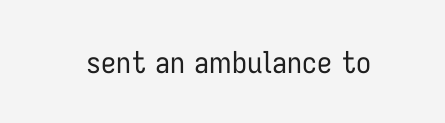sent an ambulance to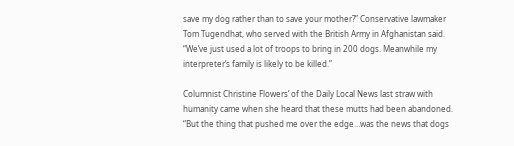save my dog rather than to save your mother?” Conservative lawmaker Tom Tugendhat, who served with the British Army in Afghanistan said. “We’ve just used a lot of troops to bring in 200 dogs. Meanwhile my interpreter’s family is likely to be killed.”

Columnist Christine Flowers’ of the Daily Local News last straw with humanity came when she heard that these mutts had been abandoned. “But the thing that pushed me over the edge…was the news that dogs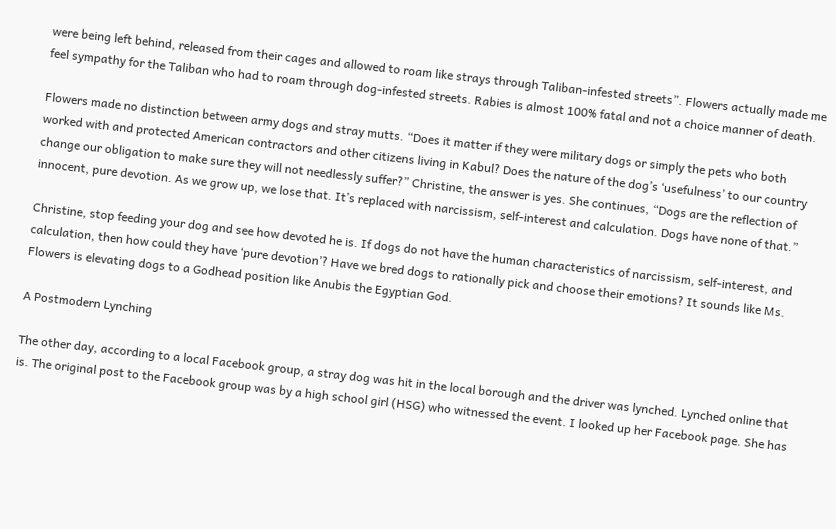were being left behind, released from their cages and allowed to roam like strays through Taliban-infested streets”. Flowers actually made me feel sympathy for the Taliban who had to roam through dog-infested streets. Rabies is almost 100% fatal and not a choice manner of death.

Flowers made no distinction between army dogs and stray mutts. “Does it matter if they were military dogs or simply the pets who both worked with and protected American contractors and other citizens living in Kabul? Does the nature of the dog’s ‘usefulness’ to our country change our obligation to make sure they will not needlessly suffer?” Christine, the answer is yes. She continues, “Dogs are the reflection of innocent, pure devotion. As we grow up, we lose that. It’s replaced with narcissism, self-interest and calculation. Dogs have none of that.”

Christine, stop feeding your dog and see how devoted he is. If dogs do not have the human characteristics of narcissism, self-interest, and calculation, then how could they have ‘pure devotion’? Have we bred dogs to rationally pick and choose their emotions? It sounds like Ms. Flowers is elevating dogs to a Godhead position like Anubis the Egyptian God.

A Postmodern Lynching

The other day, according to a local Facebook group, a stray dog was hit in the local borough and the driver was lynched. Lynched online that is. The original post to the Facebook group was by a high school girl (HSG) who witnessed the event. I looked up her Facebook page. She has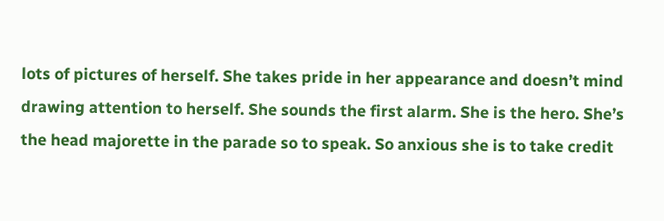lots of pictures of herself. She takes pride in her appearance and doesn’t mind drawing attention to herself. She sounds the first alarm. She is the hero. She’s the head majorette in the parade so to speak. So anxious she is to take credit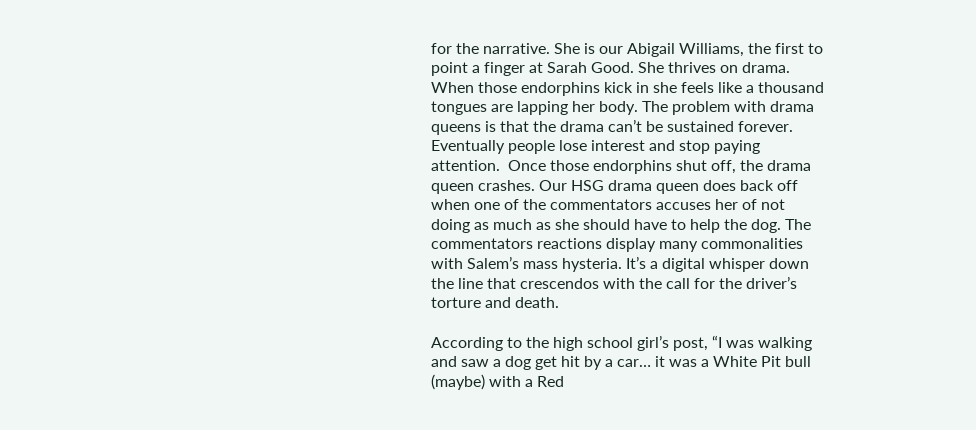for the narrative. She is our Abigail Williams, the first to point a finger at Sarah Good. She thrives on drama. When those endorphins kick in she feels like a thousand tongues are lapping her body. The problem with drama queens is that the drama can’t be sustained forever. Eventually people lose interest and stop paying attention.  Once those endorphins shut off, the drama queen crashes. Our HSG drama queen does back off when one of the commentators accuses her of not doing as much as she should have to help the dog. The commentators reactions display many commonalities with Salem’s mass hysteria. It’s a digital whisper down the line that crescendos with the call for the driver’s torture and death.

According to the high school girl’s post, “I was walking and saw a dog get hit by a car… it was a White Pit bull (maybe) with a Red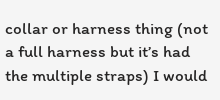collar or harness thing (not a full harness but it’s had the multiple straps) I would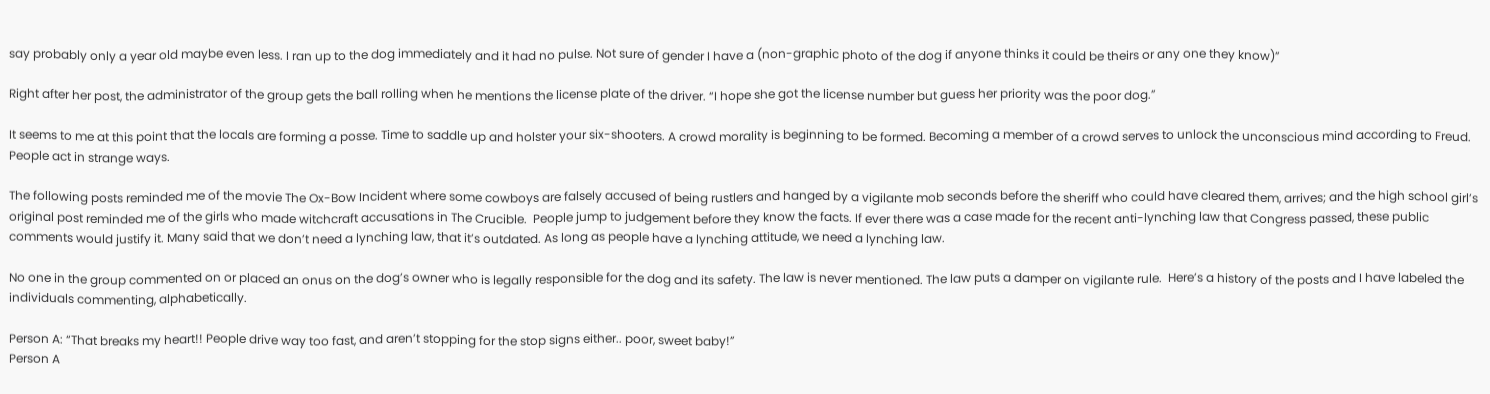say probably only a year old maybe even less. I ran up to the dog immediately and it had no pulse. Not sure of gender I have a (non-graphic photo of the dog if anyone thinks it could be theirs or any one they know)”

Right after her post, the administrator of the group gets the ball rolling when he mentions the license plate of the driver. “I hope she got the license number but guess her priority was the poor dog.”

It seems to me at this point that the locals are forming a posse. Time to saddle up and holster your six-shooters. A crowd morality is beginning to be formed. Becoming a member of a crowd serves to unlock the unconscious mind according to Freud. People act in strange ways.

The following posts reminded me of the movie The Ox-Bow Incident where some cowboys are falsely accused of being rustlers and hanged by a vigilante mob seconds before the sheriff who could have cleared them, arrives; and the high school girl’s original post reminded me of the girls who made witchcraft accusations in The Crucible.  People jump to judgement before they know the facts. If ever there was a case made for the recent anti-lynching law that Congress passed, these public comments would justify it. Many said that we don’t need a lynching law, that it’s outdated. As long as people have a lynching attitude, we need a lynching law.

No one in the group commented on or placed an onus on the dog’s owner who is legally responsible for the dog and its safety. The law is never mentioned. The law puts a damper on vigilante rule.  Here’s a history of the posts and I have labeled the individuals commenting, alphabetically.

Person A: “That breaks my heart!! People drive way too fast, and aren’t stopping for the stop signs either.. poor, sweet baby!”
Person A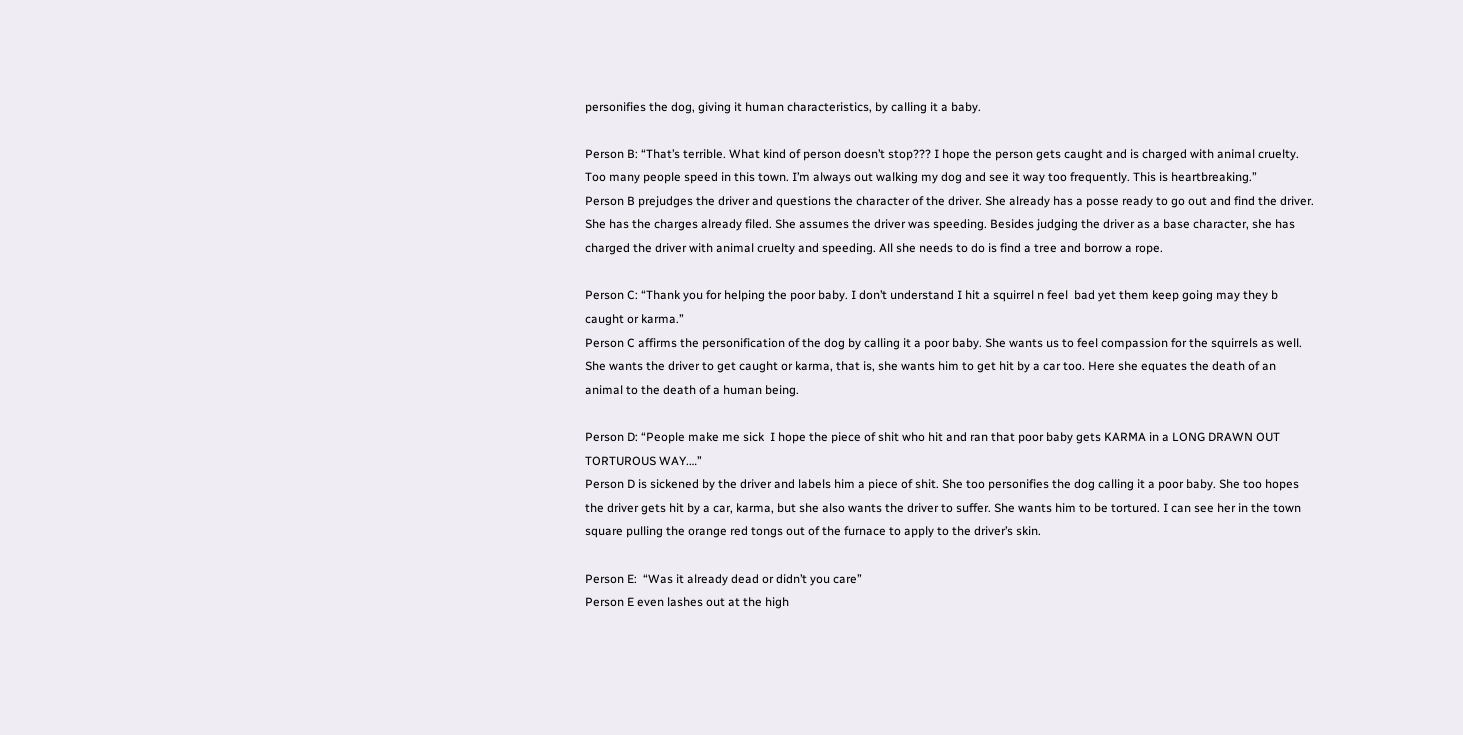personifies the dog, giving it human characteristics, by calling it a baby.

Person B: “That’s terrible. What kind of person doesn’t stop??? I hope the person gets caught and is charged with animal cruelty. Too many people speed in this town. I’m always out walking my dog and see it way too frequently. This is heartbreaking.”
Person B prejudges the driver and questions the character of the driver. She already has a posse ready to go out and find the driver. She has the charges already filed. She assumes the driver was speeding. Besides judging the driver as a base character, she has charged the driver with animal cruelty and speeding. All she needs to do is find a tree and borrow a rope.

Person C: “Thank you for helping the poor baby. I don’t understand I hit a squirrel n feel  bad yet them keep going may they b caught or karma.”
Person C affirms the personification of the dog by calling it a poor baby. She wants us to feel compassion for the squirrels as well. She wants the driver to get caught or karma, that is, she wants him to get hit by a car too. Here she equates the death of an animal to the death of a human being.

Person D: “People make me sick  I hope the piece of shit who hit and ran that poor baby gets KARMA in a LONG DRAWN OUT TORTUROUS WAY.…”
Person D is sickened by the driver and labels him a piece of shit. She too personifies the dog calling it a poor baby. She too hopes the driver gets hit by a car, karma, but she also wants the driver to suffer. She wants him to be tortured. I can see her in the town square pulling the orange red tongs out of the furnace to apply to the driver’s skin.

Person E:  “Was it already dead or didn’t you care”
Person E even lashes out at the high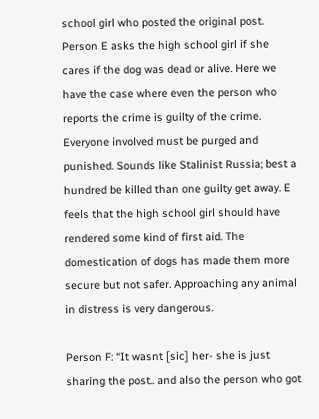school girl who posted the original post. Person E asks the high school girl if she cares if the dog was dead or alive. Here we have the case where even the person who reports the crime is guilty of the crime. Everyone involved must be purged and punished. Sounds like Stalinist Russia; best a hundred be killed than one guilty get away. E feels that the high school girl should have rendered some kind of first aid. The domestication of dogs has made them more secure but not safer. Approaching any animal in distress is very dangerous.

Person F: “It wasnt [sic] her- she is just sharing the post.. and also the person who got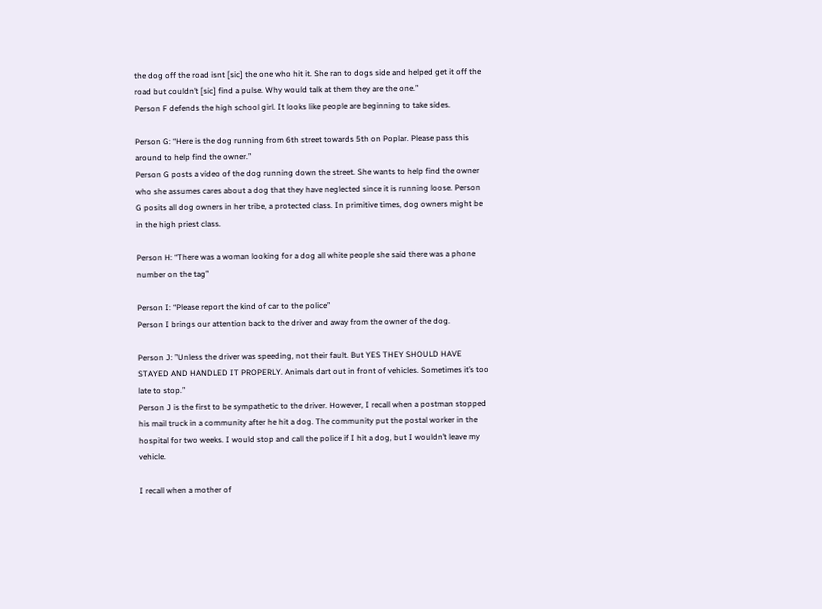the dog off the road isnt [sic] the one who hit it. She ran to dogs side and helped get it off the road but couldn’t [sic] find a pulse. Why would talk at them they are the one.”
Person F defends the high school girl. It looks like people are beginning to take sides.

Person G: “Here is the dog running from 6th street towards 5th on Poplar. Please pass this around to help find the owner.”
Person G posts a video of the dog running down the street. She wants to help find the owner who she assumes cares about a dog that they have neglected since it is running loose. Person G posits all dog owners in her tribe, a protected class. In primitive times, dog owners might be in the high priest class.

Person H: “There was a woman looking for a dog all white people she said there was a phone number on the tag”

Person I: “Please report the kind of car to the police”
Person I brings our attention back to the driver and away from the owner of the dog.

Person J: ”Unless the driver was speeding, not their fault. But YES THEY SHOULD HAVE STAYED AND HANDLED IT PROPERLY. Animals dart out in front of vehicles. Sometimes it’s too late to stop.”
Person J is the first to be sympathetic to the driver. However, I recall when a postman stopped his mail truck in a community after he hit a dog. The community put the postal worker in the hospital for two weeks. I would stop and call the police if I hit a dog, but I wouldn’t leave my vehicle.

I recall when a mother of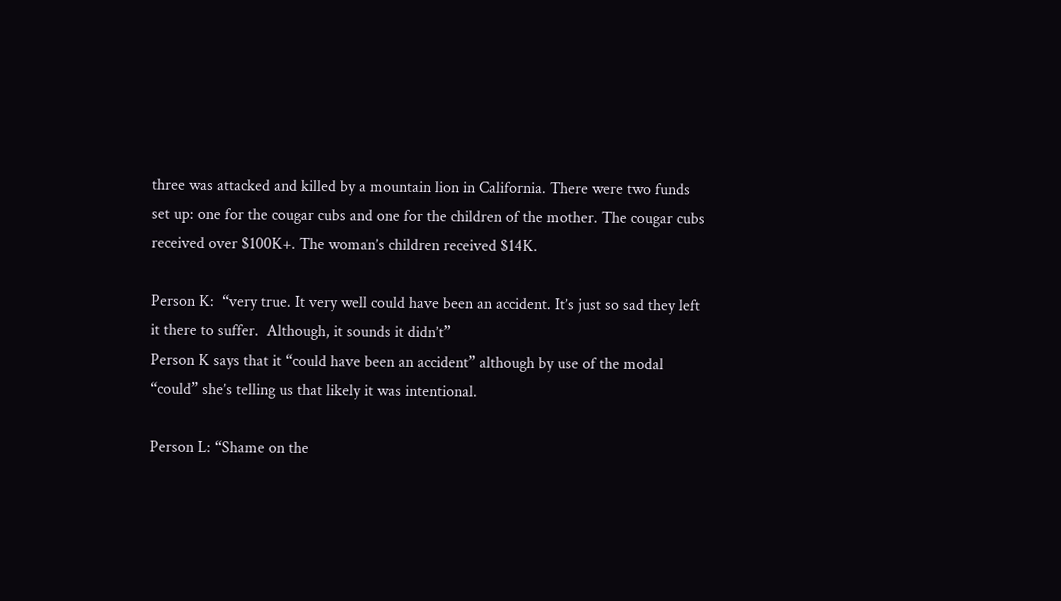three was attacked and killed by a mountain lion in California. There were two funds set up: one for the cougar cubs and one for the children of the mother. The cougar cubs received over $100K+. The woman’s children received $14K.

Person K:  “very true. It very well could have been an accident. It’s just so sad they left it there to suffer.  Although, it sounds it didn’t”
Person K says that it “could have been an accident” although by use of the modal “could” she’s telling us that likely it was intentional.

Person L: “Shame on the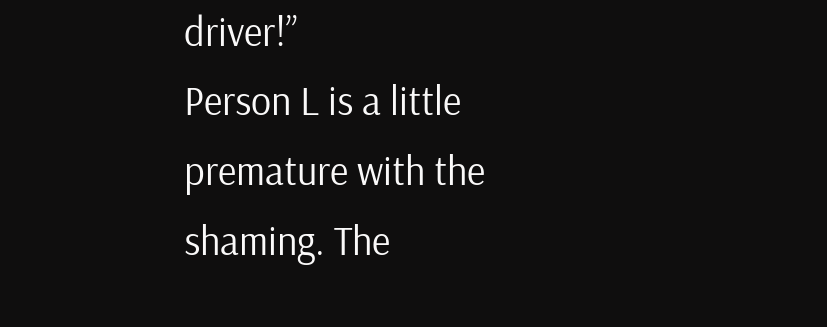driver!”
Person L is a little premature with the shaming. The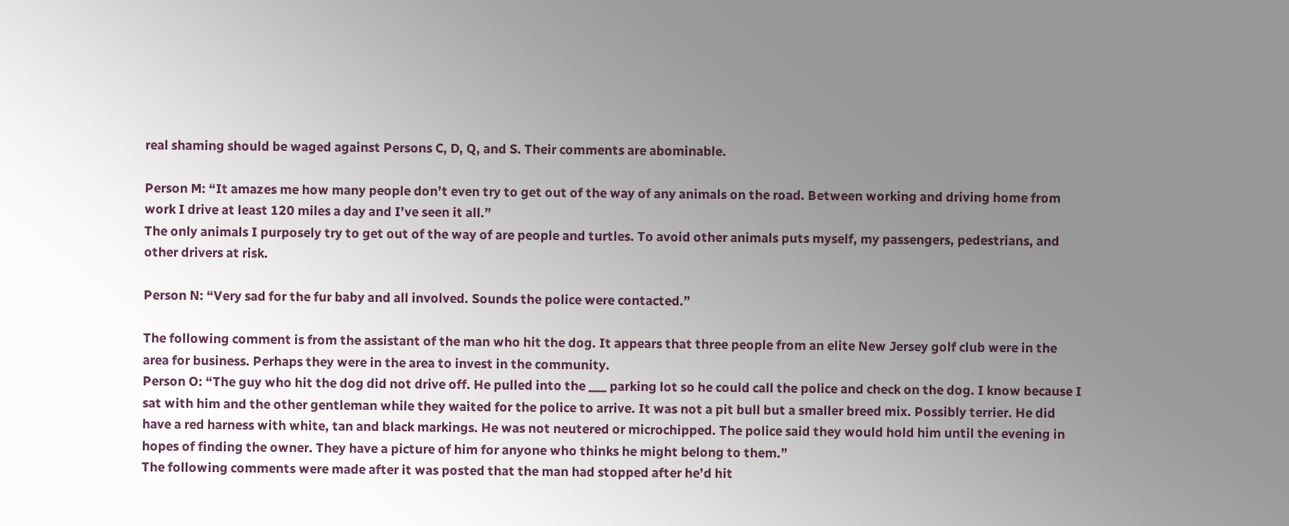real shaming should be waged against Persons C, D, Q, and S. Their comments are abominable.

Person M: “It amazes me how many people don’t even try to get out of the way of any animals on the road. Between working and driving home from work I drive at least 120 miles a day and I’ve seen it all.”
The only animals I purposely try to get out of the way of are people and turtles. To avoid other animals puts myself, my passengers, pedestrians, and other drivers at risk.

Person N: “Very sad for the fur baby and all involved. Sounds the police were contacted.”

The following comment is from the assistant of the man who hit the dog. It appears that three people from an elite New Jersey golf club were in the area for business. Perhaps they were in the area to invest in the community.
Person O: “The guy who hit the dog did not drive off. He pulled into the ___ parking lot so he could call the police and check on the dog. I know because I sat with him and the other gentleman while they waited for the police to arrive. It was not a pit bull but a smaller breed mix. Possibly terrier. He did have a red harness with white, tan and black markings. He was not neutered or microchipped. The police said they would hold him until the evening in hopes of finding the owner. They have a picture of him for anyone who thinks he might belong to them.”
The following comments were made after it was posted that the man had stopped after he’d hit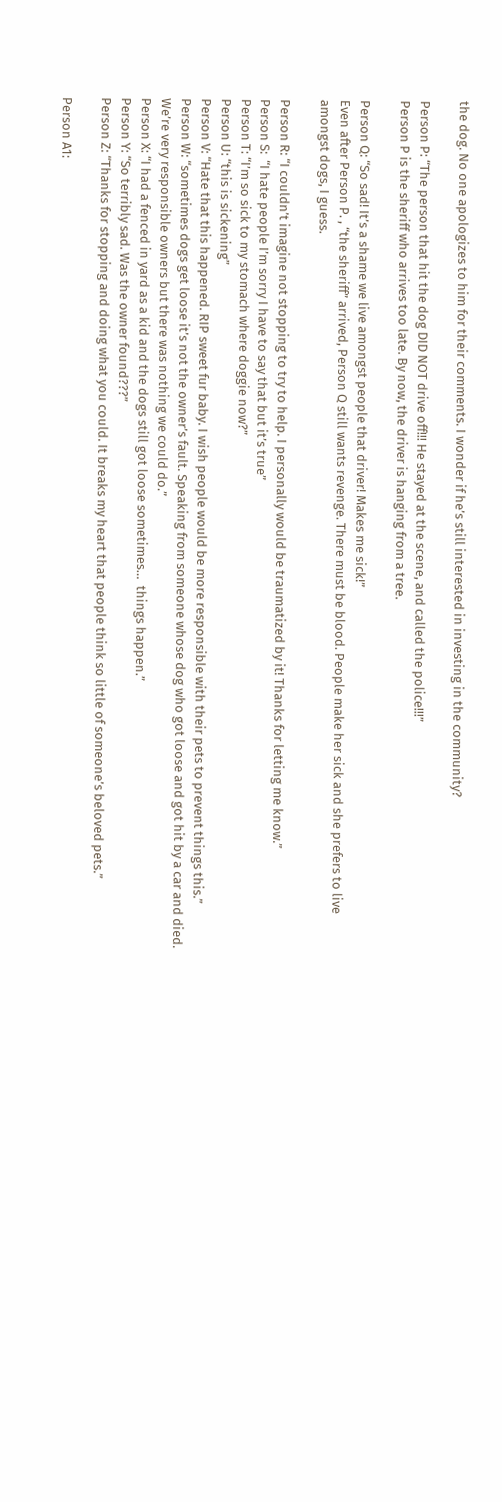the dog. No one apologizes to him for their comments. I wonder if he’s still interested in investing in the community?

Person P: “The person that hit the dog DID NOT drive off!!! He stayed at the scene, and called the police!!!”
Person P is the sheriff who arrives too late. By now, the driver is hanging from a tree.

Person Q: “So sad! It’s a shame we live amongst people that driver! Makes me sick!”
Even after Person P. , “the sheriff” arrived, Person Q still wants revenge. There must be blood. People make her sick and she prefers to live amongst dogs, I guess.

Person R: “I couldn’t imagine not stopping to try to help. I personally would be traumatized by it! Thanks for letting me know.”
Person S:  “I hate people I’m sorry I have to say that but it’s true”
Person T: “I’m so sick to my stomach where doggie now?”
Person U: “this is sickening”
Person V: “Hate that this happened. RIP sweet fur baby. I wish people would be more responsible with their pets to prevent things this.”
Person W: “sometimes dogs get loose it’s not the owner’s fault. Speaking from someone whose dog who got loose and got hit by a car and died. We’re very responsible owners but there was nothing we could do.”
Person X: “I had a fenced in yard as a kid and the dogs still got loose sometimes…  things happen.”
Person Y: “So terribly sad. Was the owner found???”
Person Z: “Thanks for stopping and doing what you could. It breaks my heart that people think so little of someone’s beloved pets.”

Person A1: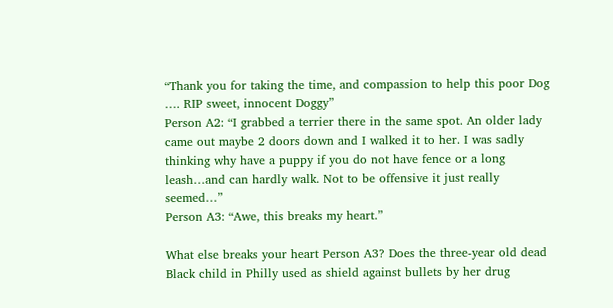“Thank you for taking the time, and compassion to help this poor Dog …. RIP sweet, innocent Doggy”
Person A2: “I grabbed a terrier there in the same spot. An older lady came out maybe 2 doors down and I walked it to her. I was sadly thinking why have a puppy if you do not have fence or a long leash…and can hardly walk. Not to be offensive it just really seemed…”
Person A3: “Awe, this breaks my heart.”

What else breaks your heart Person A3? Does the three-year old dead Black child in Philly used as shield against bullets by her drug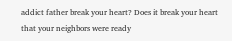addict father break your heart? Does it break your heart that your neighbors were ready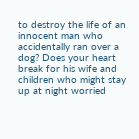to destroy the life of an innocent man who accidentally ran over a dog? Does your heart break for his wife and children who might stay up at night worried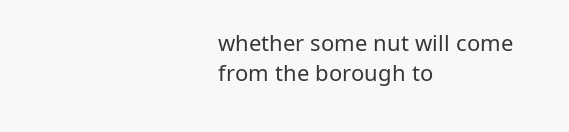whether some nut will come from the borough to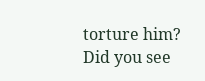torture him? Did you see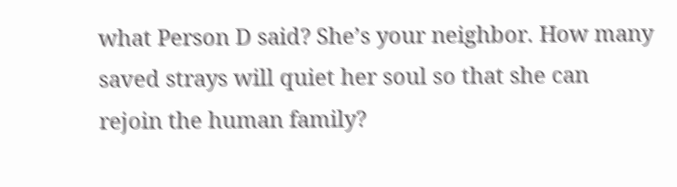what Person D said? She’s your neighbor. How many saved strays will quiet her soul so that she can rejoin the human family?